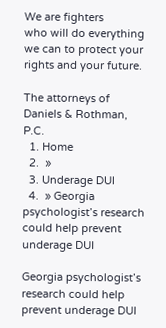We are fighters
who will do everything we can to protect your rights and your future.

The attorneys of Daniels & Rothman, P.C.
  1. Home
  2.  »
  3. Underage DUI
  4.  » Georgia psychologist’s research could help prevent underage DUI

Georgia psychologist’s research could help prevent underage DUI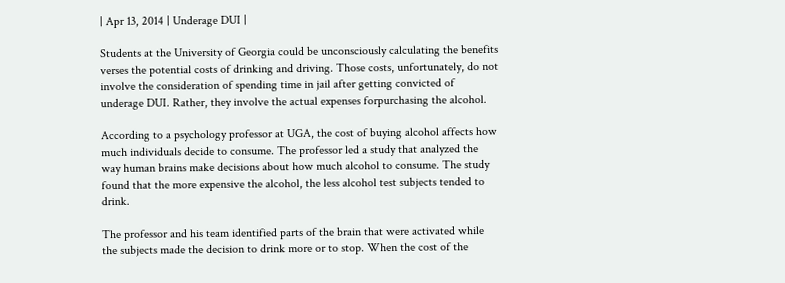| Apr 13, 2014 | Underage DUI |

Students at the University of Georgia could be unconsciously calculating the benefits verses the potential costs of drinking and driving. Those costs, unfortunately, do not involve the consideration of spending time in jail after getting convicted of underage DUI. Rather, they involve the actual expenses forpurchasing the alcohol.

According to a psychology professor at UGA, the cost of buying alcohol affects how much individuals decide to consume. The professor led a study that analyzed the way human brains make decisions about how much alcohol to consume. The study found that the more expensive the alcohol, the less alcohol test subjects tended to drink.

The professor and his team identified parts of the brain that were activated while the subjects made the decision to drink more or to stop. When the cost of the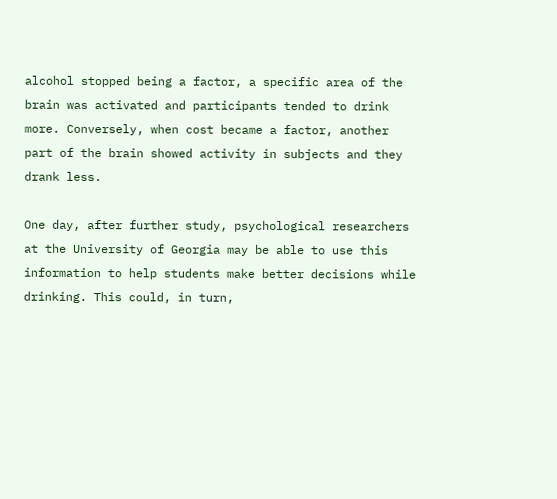alcohol stopped being a factor, a specific area of the brain was activated and participants tended to drink more. Conversely, when cost became a factor, another part of the brain showed activity in subjects and they drank less.

One day, after further study, psychological researchers at the University of Georgia may be able to use this information to help students make better decisions while drinking. This could, in turn,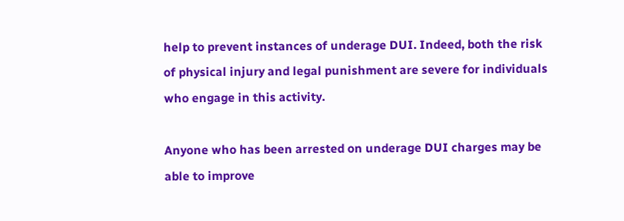help to prevent instances of underage DUI. Indeed, both the risk of physical injury and legal punishment are severe for individuals who engage in this activity.

Anyone who has been arrested on underage DUI charges may be able to improve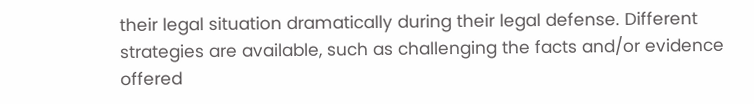their legal situation dramatically during their legal defense. Different strategies are available, such as challenging the facts and/or evidence offered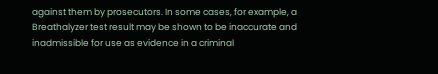against them by prosecutors. In some cases, for example, a Breathalyzer test result may be shown to be inaccurate and inadmissible for use as evidence in a criminal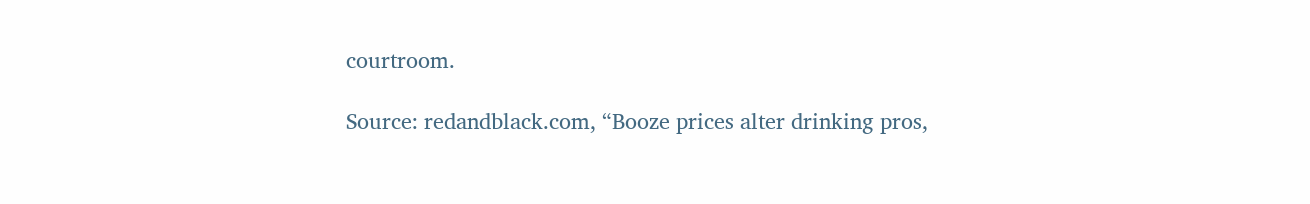courtroom.

Source: redandblack.com, “Booze prices alter drinking pros,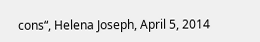cons“, Helena Joseph, April 5, 2014